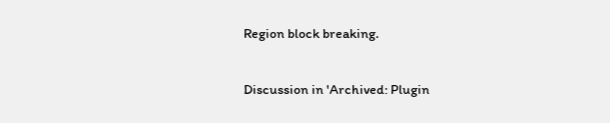Region block breaking.

Discussion in 'Archived: Plugin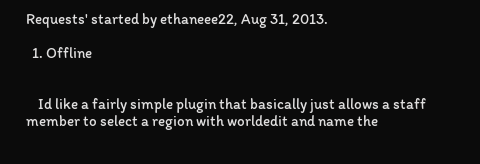Requests' started by ethaneee22, Aug 31, 2013.

  1. Offline


    Id like a fairly simple plugin that basically just allows a staff member to select a region with worldedit and name the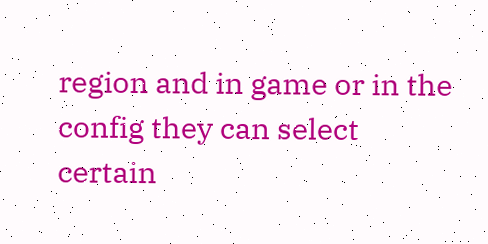region and in game or in the config they can select certain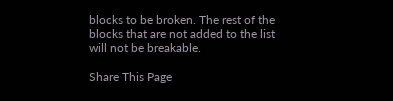blocks to be broken. The rest of the blocks that are not added to the list will not be breakable.

Share This Page